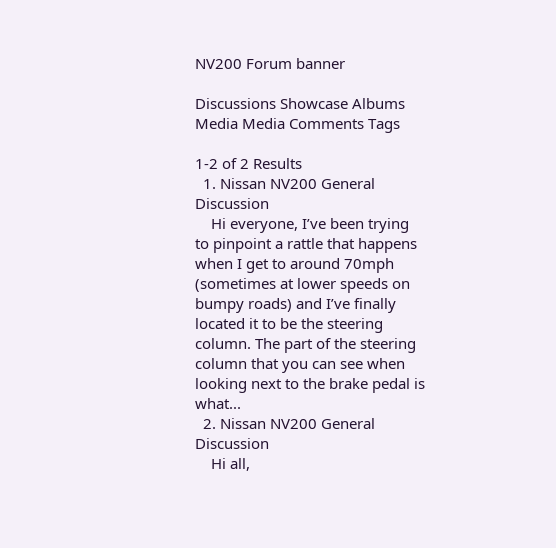NV200 Forum banner

Discussions Showcase Albums Media Media Comments Tags

1-2 of 2 Results
  1. Nissan NV200 General Discussion
    Hi everyone, I’ve been trying to pinpoint a rattle that happens when I get to around 70mph (sometimes at lower speeds on bumpy roads) and I’ve finally located it to be the steering column. The part of the steering column that you can see when looking next to the brake pedal is what...
  2. Nissan NV200 General Discussion
    Hi all,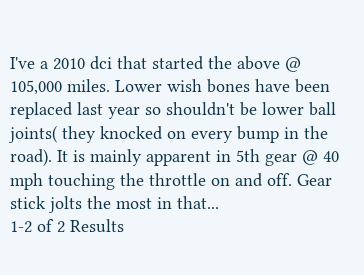I've a 2010 dci that started the above @ 105,000 miles. Lower wish bones have been replaced last year so shouldn't be lower ball joints( they knocked on every bump in the road). It is mainly apparent in 5th gear @ 40 mph touching the throttle on and off. Gear stick jolts the most in that...
1-2 of 2 Results